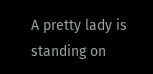A pretty lady is standing on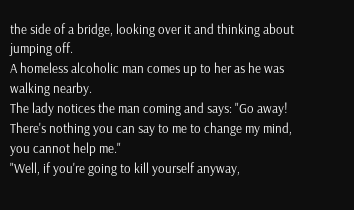the side of a bridge, looking over it and thinking about jumping off.
A homeless alcoholic man comes up to her as he was walking nearby.
The lady notices the man coming and says: "Go away! There's nothing you can say to me to change my mind, you cannot help me."
"Well, if you're going to kill yourself anyway,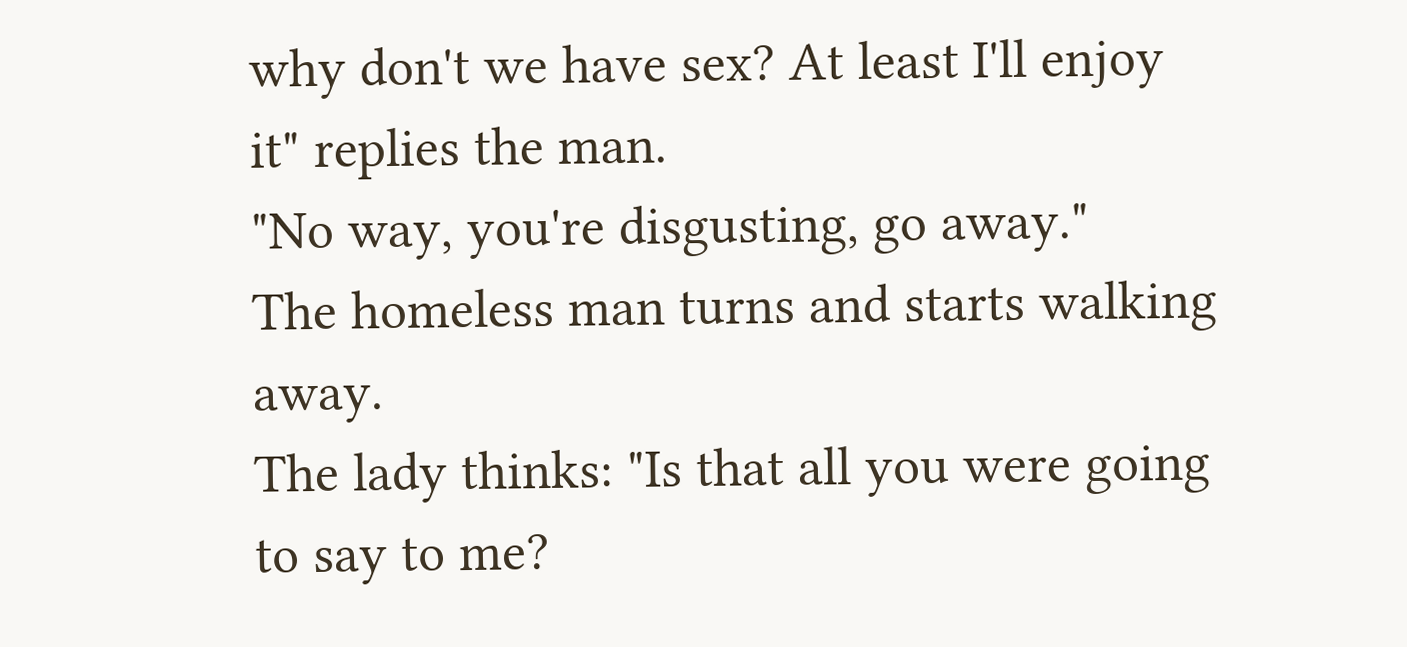why don't we have sex? At least I'll enjoy it" replies the man.
"No way, you're disgusting, go away."
The homeless man turns and starts walking away.
The lady thinks: "Is that all you were going to say to me?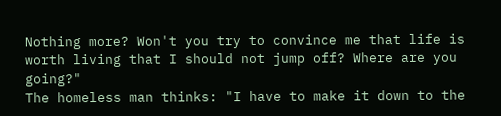Nothing more? Won't you try to convince me that life is worth living that I should not jump off? Where are you going?"
The homeless man thinks: "I have to make it down to the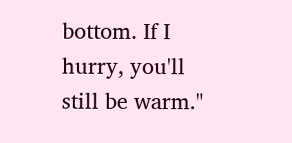bottom. If I hurry, you'll still be warm."